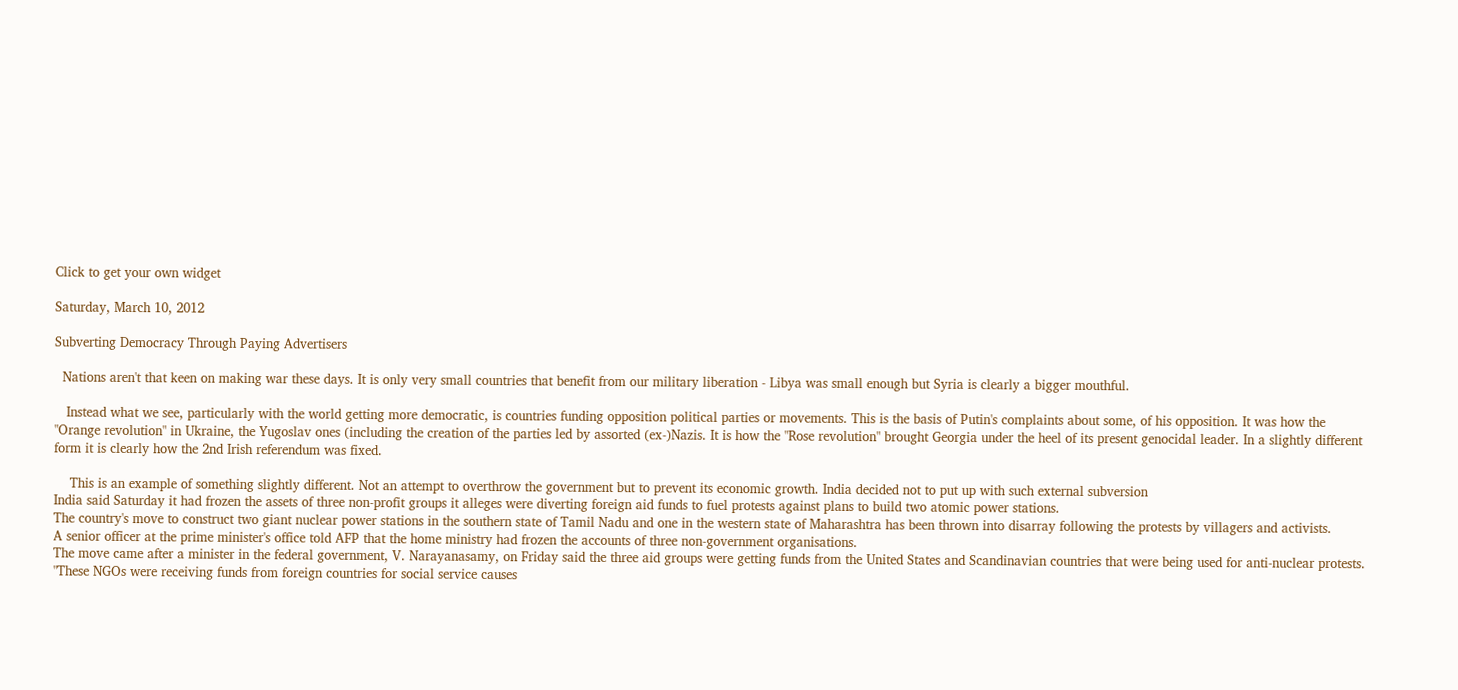Click to get your own widget

Saturday, March 10, 2012

Subverting Democracy Through Paying Advertisers

  Nations aren't that keen on making war these days. It is only very small countries that benefit from our military liberation - Libya was small enough but Syria is clearly a bigger mouthful.

   Instead what we see, particularly with the world getting more democratic, is countries funding opposition political parties or movements. This is the basis of Putin's complaints about some, of his opposition. It was how the "Orange revolution" in Ukraine, the Yugoslav ones (including the creation of the parties led by assorted (ex-)Nazis. It is how the "Rose revolution" brought Georgia under the heel of its present genocidal leader. In a slightly different form it is clearly how the 2nd Irish referendum was fixed.

    This is an example of something slightly different. Not an attempt to overthrow the government but to prevent its economic growth. India decided not to put up with such external subversion
India said Saturday it had frozen the assets of three non-profit groups it alleges were diverting foreign aid funds to fuel protests against plans to build two atomic power stations.
The country's move to construct two giant nuclear power stations in the southern state of Tamil Nadu and one in the western state of Maharashtra has been thrown into disarray following the protests by villagers and activists.
A senior officer at the prime minister's office told AFP that the home ministry had frozen the accounts of three non-government organisations.
The move came after a minister in the federal government, V. Narayanasamy, on Friday said the three aid groups were getting funds from the United States and Scandinavian countries that were being used for anti-nuclear protests.
"These NGOs were receiving funds from foreign countries for social service causes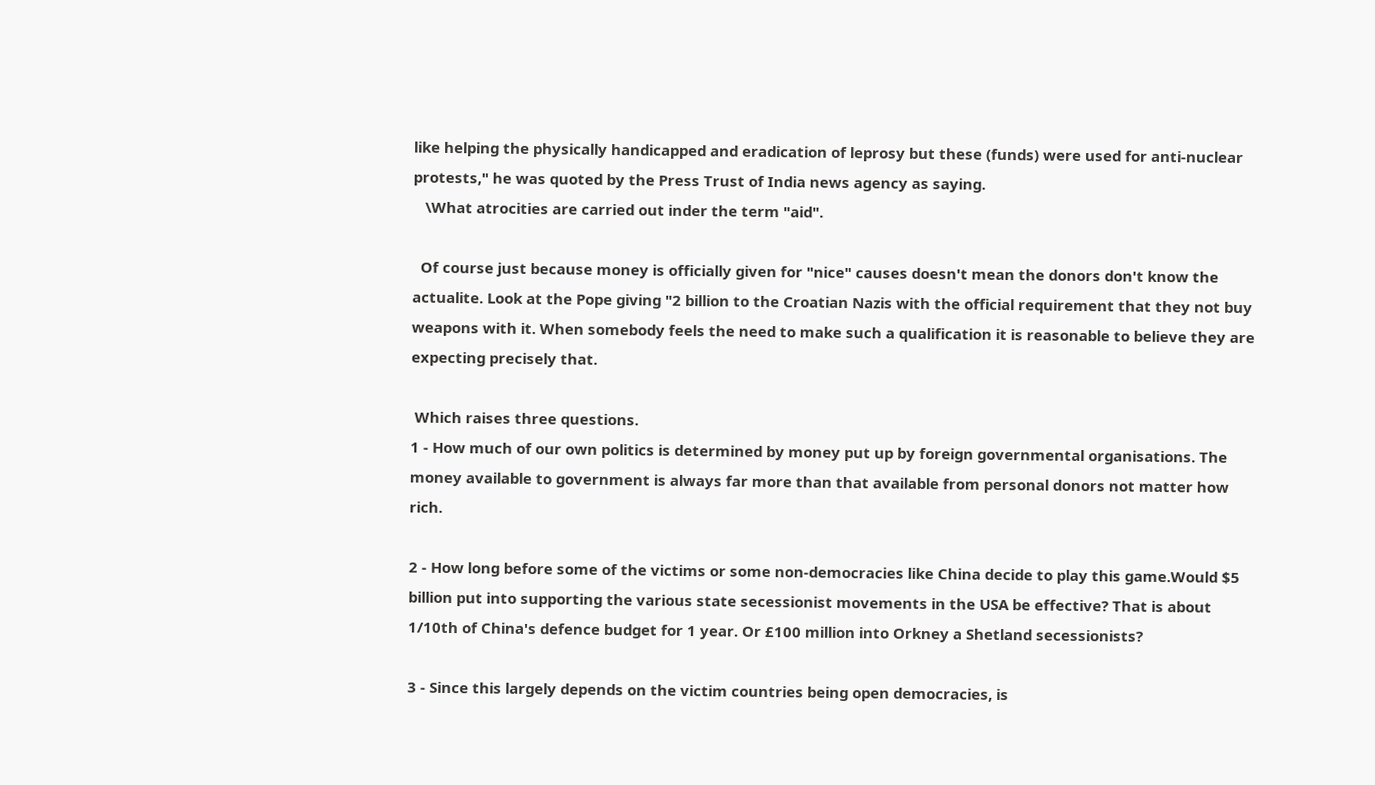like helping the physically handicapped and eradication of leprosy but these (funds) were used for anti-nuclear protests," he was quoted by the Press Trust of India news agency as saying.
   \What atrocities are carried out inder the term "aid".

  Of course just because money is officially given for "nice" causes doesn't mean the donors don't know the actualite. Look at the Pope giving "2 billion to the Croatian Nazis with the official requirement that they not buy weapons with it. When somebody feels the need to make such a qualification it is reasonable to believe they are expecting precisely that.

 Which raises three questions.
1 - How much of our own politics is determined by money put up by foreign governmental organisations. The money available to government is always far more than that available from personal donors not matter how rich.

2 - How long before some of the victims or some non-democracies like China decide to play this game.Would $5 billion put into supporting the various state secessionist movements in the USA be effective? That is about 1/10th of China's defence budget for 1 year. Or £100 million into Orkney a Shetland secessionists?

3 - Since this largely depends on the victim countries being open democracies, is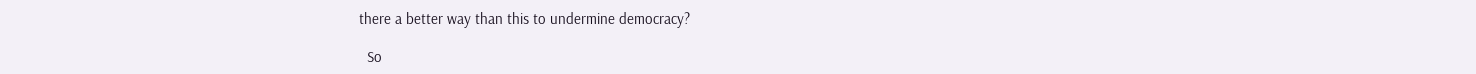there a better way than this to undermine democracy?

  So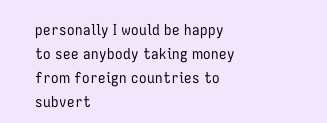personally I would be happy to see anybody taking money from foreign countries to subvert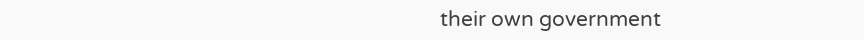their own government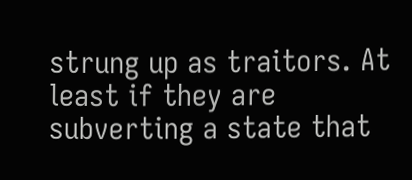strung up as traitors. At least if they are subverting a state that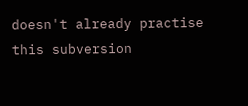doesn't already practise this subversion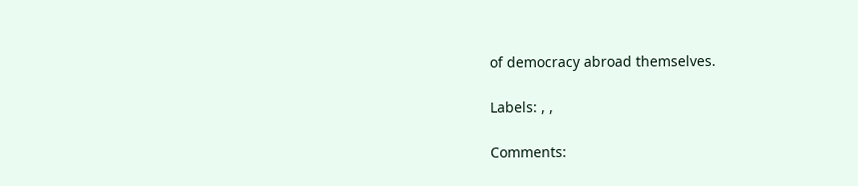of democracy abroad themselves.

Labels: , ,

Comments: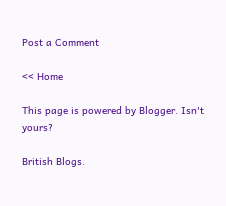Post a Comment

<< Home

This page is powered by Blogger. Isn't yours?

British Blogs.